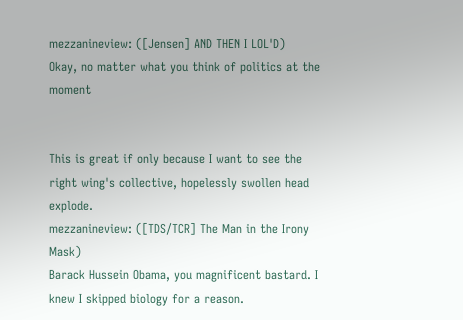mezzanineview: ([Jensen] AND THEN I LOL'D)
Okay, no matter what you think of politics at the moment


This is great if only because I want to see the right wing's collective, hopelessly swollen head explode.
mezzanineview: ([TDS/TCR] The Man in the Irony Mask)
Barack Hussein Obama, you magnificent bastard. I knew I skipped biology for a reason.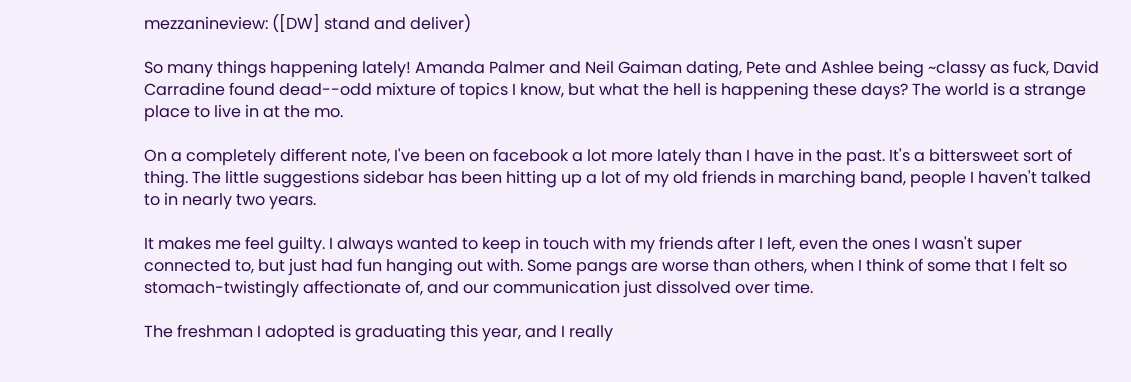mezzanineview: ([DW] stand and deliver)

So many things happening lately! Amanda Palmer and Neil Gaiman dating, Pete and Ashlee being ~classy as fuck, David Carradine found dead--odd mixture of topics I know, but what the hell is happening these days? The world is a strange place to live in at the mo.

On a completely different note, I've been on facebook a lot more lately than I have in the past. It's a bittersweet sort of thing. The little suggestions sidebar has been hitting up a lot of my old friends in marching band, people I haven't talked to in nearly two years.

It makes me feel guilty. I always wanted to keep in touch with my friends after I left, even the ones I wasn't super connected to, but just had fun hanging out with. Some pangs are worse than others, when I think of some that I felt so stomach-twistingly affectionate of, and our communication just dissolved over time.

The freshman I adopted is graduating this year, and I really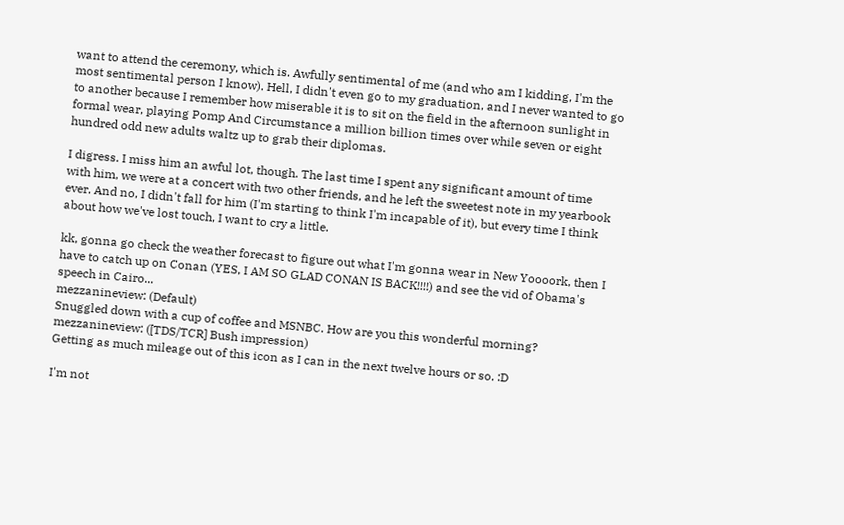want to attend the ceremony, which is. Awfully sentimental of me (and who am I kidding, I'm the most sentimental person I know). Hell, I didn't even go to my graduation, and I never wanted to go to another because I remember how miserable it is to sit on the field in the afternoon sunlight in formal wear, playing Pomp And Circumstance a million billion times over while seven or eight hundred odd new adults waltz up to grab their diplomas.

I digress. I miss him an awful lot, though. The last time I spent any significant amount of time with him, we were at a concert with two other friends, and he left the sweetest note in my yearbook ever. And no, I didn't fall for him (I'm starting to think I'm incapable of it), but every time I think about how we've lost touch, I want to cry a little.

kk, gonna go check the weather forecast to figure out what I'm gonna wear in New Yoooork, then I have to catch up on Conan (YES, I AM SO GLAD CONAN IS BACK!!!!) and see the vid of Obama's speech in Cairo...
mezzanineview: (Default)
Snuggled down with a cup of coffee and MSNBC. How are you this wonderful morning?
mezzanineview: ([TDS/TCR] Bush impression)
Getting as much mileage out of this icon as I can in the next twelve hours or so. :D

I'm not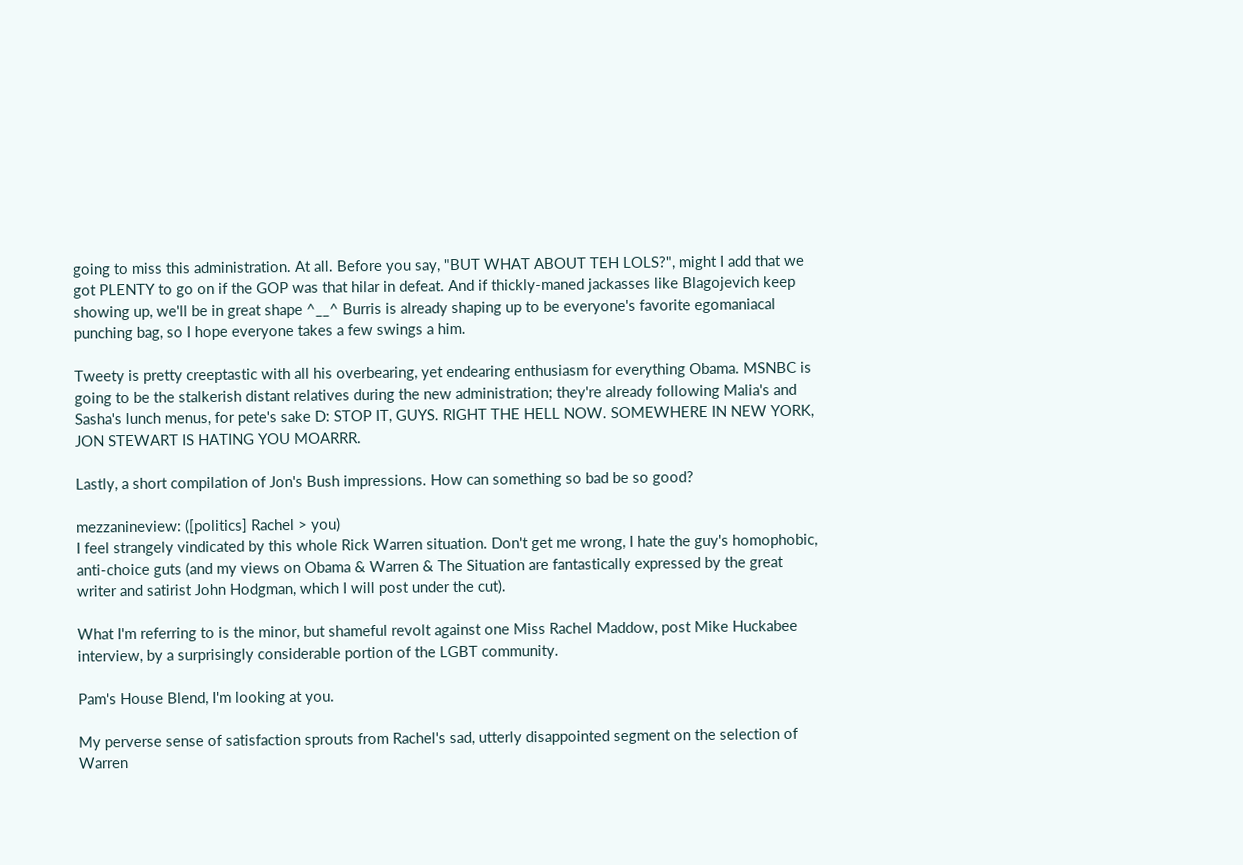going to miss this administration. At all. Before you say, "BUT WHAT ABOUT TEH LOLS?", might I add that we got PLENTY to go on if the GOP was that hilar in defeat. And if thickly-maned jackasses like Blagojevich keep showing up, we'll be in great shape ^__^ Burris is already shaping up to be everyone's favorite egomaniacal punching bag, so I hope everyone takes a few swings a him.

Tweety is pretty creeptastic with all his overbearing, yet endearing enthusiasm for everything Obama. MSNBC is going to be the stalkerish distant relatives during the new administration; they're already following Malia's and Sasha's lunch menus, for pete's sake D: STOP IT, GUYS. RIGHT THE HELL NOW. SOMEWHERE IN NEW YORK, JON STEWART IS HATING YOU MOARRR.

Lastly, a short compilation of Jon's Bush impressions. How can something so bad be so good?

mezzanineview: ([politics] Rachel > you)
I feel strangely vindicated by this whole Rick Warren situation. Don't get me wrong, I hate the guy's homophobic, anti-choice guts (and my views on Obama & Warren & The Situation are fantastically expressed by the great writer and satirist John Hodgman, which I will post under the cut).

What I'm referring to is the minor, but shameful revolt against one Miss Rachel Maddow, post Mike Huckabee interview, by a surprisingly considerable portion of the LGBT community.

Pam's House Blend, I'm looking at you.

My perverse sense of satisfaction sprouts from Rachel's sad, utterly disappointed segment on the selection of Warren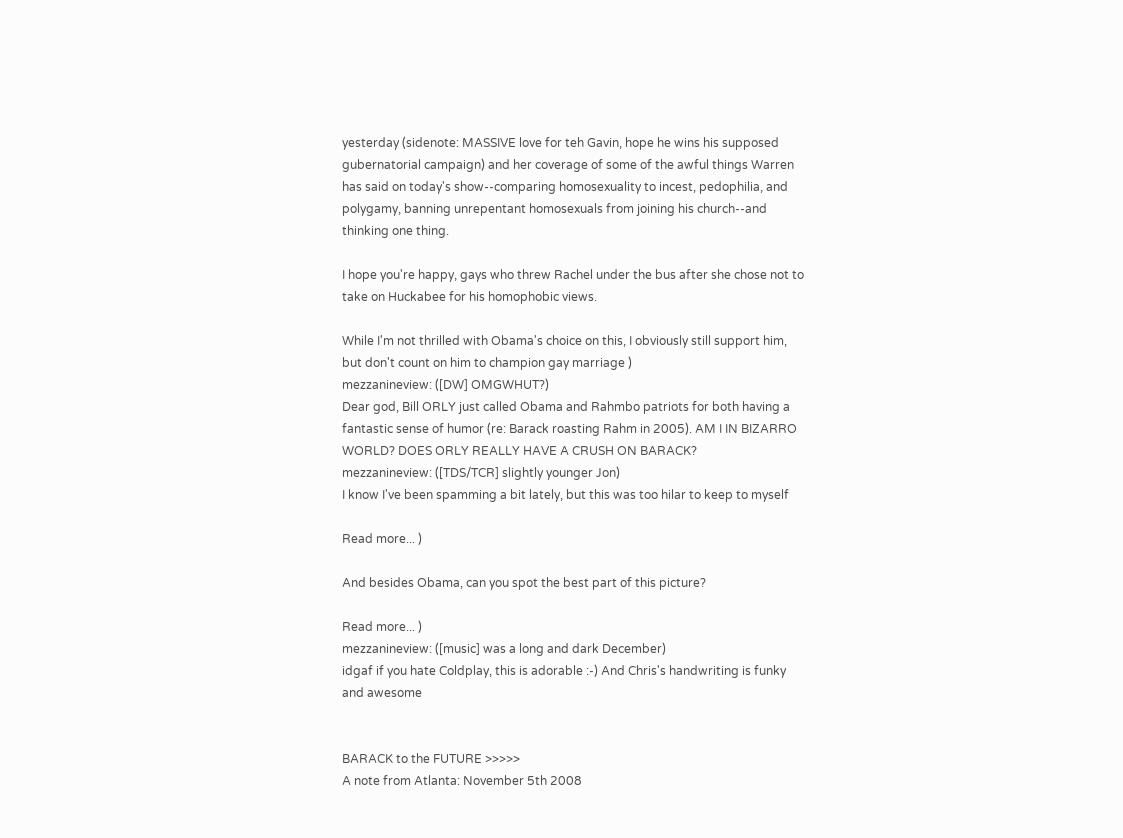yesterday (sidenote: MASSIVE love for teh Gavin, hope he wins his supposed gubernatorial campaign) and her coverage of some of the awful things Warren has said on today's show--comparing homosexuality to incest, pedophilia, and polygamy, banning unrepentant homosexuals from joining his church--and thinking one thing.

I hope you're happy, gays who threw Rachel under the bus after she chose not to take on Huckabee for his homophobic views.

While I'm not thrilled with Obama's choice on this, I obviously still support him, but don't count on him to champion gay marriage )
mezzanineview: ([DW] OMGWHUT?)
Dear god, Bill ORLY just called Obama and Rahmbo patriots for both having a fantastic sense of humor (re: Barack roasting Rahm in 2005). AM I IN BIZARRO WORLD? DOES ORLY REALLY HAVE A CRUSH ON BARACK?
mezzanineview: ([TDS/TCR] slightly younger Jon)
I know I've been spamming a bit lately, but this was too hilar to keep to myself

Read more... )

And besides Obama, can you spot the best part of this picture?

Read more... )
mezzanineview: ([music] was a long and dark December)
idgaf if you hate Coldplay, this is adorable :-) And Chris's handwriting is funky and awesome


BARACK to the FUTURE >>>>>
A note from Atlanta: November 5th 2008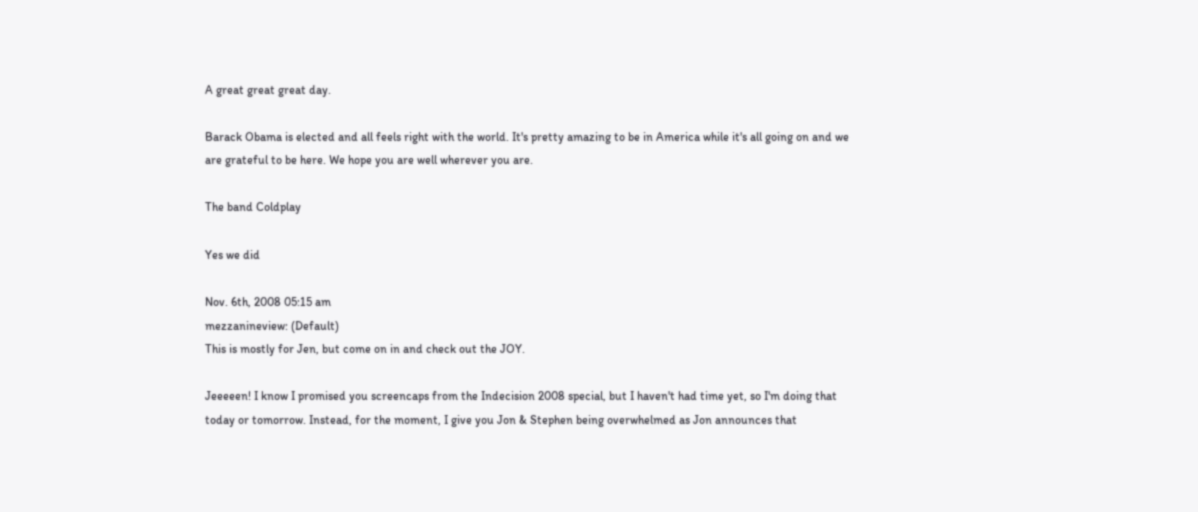A great great great day.

Barack Obama is elected and all feels right with the world. It's pretty amazing to be in America while it's all going on and we are grateful to be here. We hope you are well wherever you are.

The band Coldplay

Yes we did

Nov. 6th, 2008 05:15 am
mezzanineview: (Default)
This is mostly for Jen, but come on in and check out the JOY.

Jeeeeen! I know I promised you screencaps from the Indecision 2008 special, but I haven't had time yet, so I'm doing that today or tomorrow. Instead, for the moment, I give you Jon & Stephen being overwhelmed as Jon announces that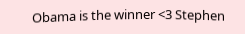Obama is the winner <3 Stephen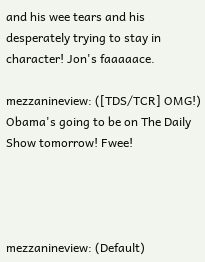and his wee tears and his desperately trying to stay in character! Jon's faaaaace.

mezzanineview: ([TDS/TCR] OMG!)
Obama's going to be on The Daily Show tomorrow! Fwee!




mezzanineview: (Default)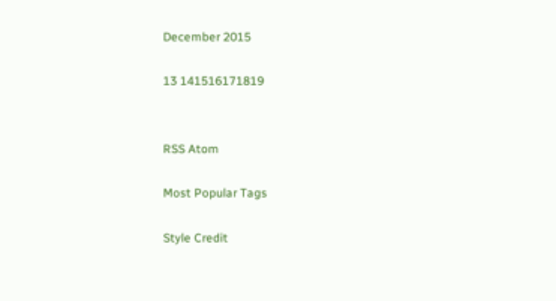December 2015

13 141516171819


RSS Atom

Most Popular Tags

Style Credit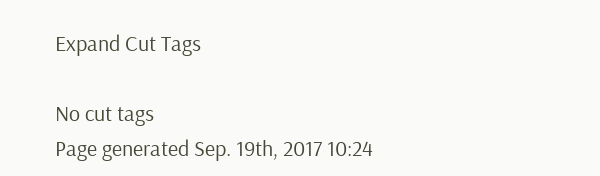Expand Cut Tags

No cut tags
Page generated Sep. 19th, 2017 10:24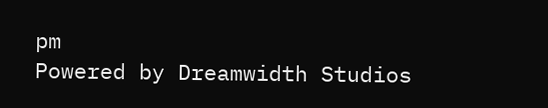pm
Powered by Dreamwidth Studios